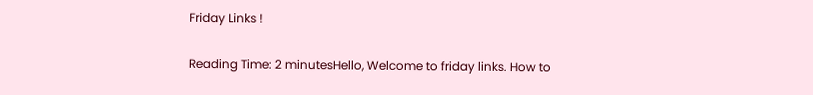Friday Links !

Reading Time: 2 minutesHello, Welcome to friday links. How to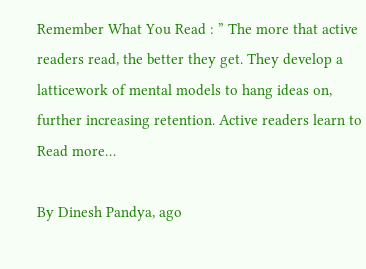Remember What You Read : ” The more that active readers read, the better they get. They develop a latticework of mental models to hang ideas on, further increasing retention. Active readers learn to Read more…

By Dinesh Pandya, ago